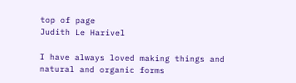top of page
Judith Le Harivel

I have always loved making things and natural and organic forms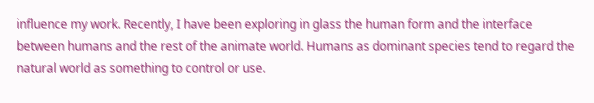influence my work. Recently, I have been exploring in glass the human form and the interface between humans and the rest of the animate world. Humans as dominant species tend to regard the natural world as something to control or use.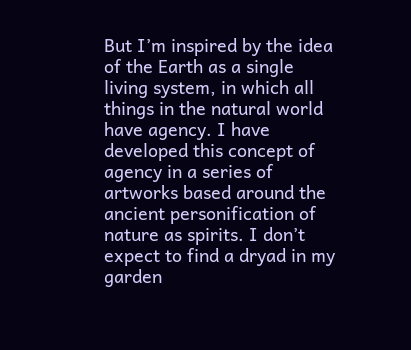But I’m inspired by the idea of the Earth as a single living system, in which all things in the natural world have agency. I have developed this concept of agency in a series of artworks based around the ancient personification of nature as spirits. I don’t expect to find a dryad in my garden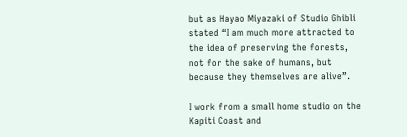but as Hayao Miyazaki of Studio Ghibli stated “I am much more attracted to the idea of preserving the forests, not for the sake of humans, but because they themselves are alive”.

I work from a small home studio on the Kapiti Coast and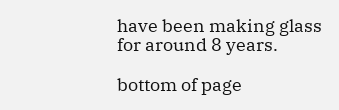have been making glass for around 8 years.

bottom of page